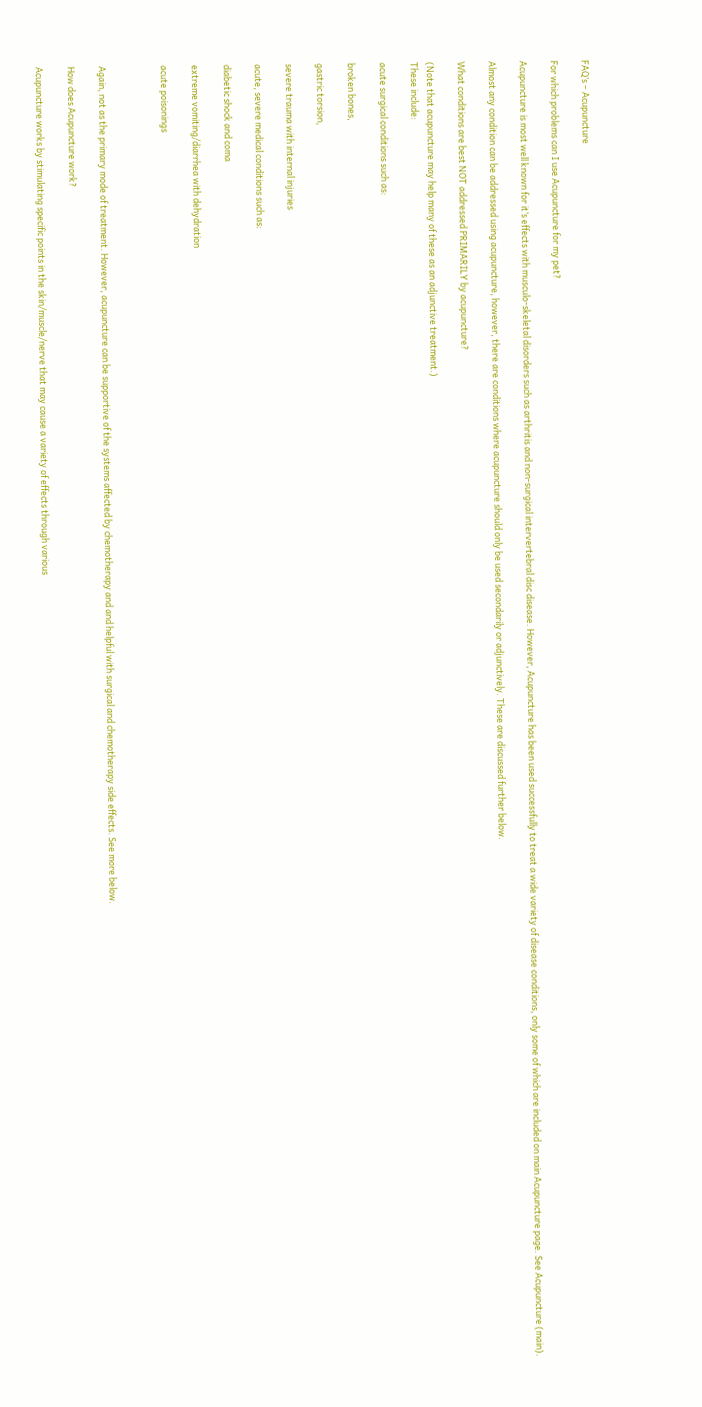FAQ’s – Acupuncture

For which problems can I use Acupuncture for my pet?

Acupuncture is most well known for it’s effects with musculo-skeletal disorders such as arthritis and non-surgical intervertebral disc disease. However, Acupuncture has been used successfully to treat a wide variety of disease conditions, only some of which are included on main Acupuncture page. See Acupuncture (main).

Almost any condition can be addressed using acupuncture, however, there are conditions where acupuncture should only be used secondarily or adjunctively. These are discussed further below.

What conditions are best NOT addressed PRIMARILY by acupuncture?

(Note that acupuncture may help many of these as an adjunctive treatment.)
These include:

acute surgical conditions such as:

broken bones,

gastric torsion,

severe trauma with internal injuries

acute, severe medical conditions such as:

diabetic shock and coma

extreme vomiting/diarrhea with dehydration

acute poisonings



Again, not as the primary mode of treatment. However, acupuncture can be supportive of the systems affected by chemotherapy and and helpful with surgical and chemotherapy side effects. See more below.

How does Acupuncture work?

Acupuncture works by stimulating specific points in the skin/muscle/nerve that may cause a variety of effects through various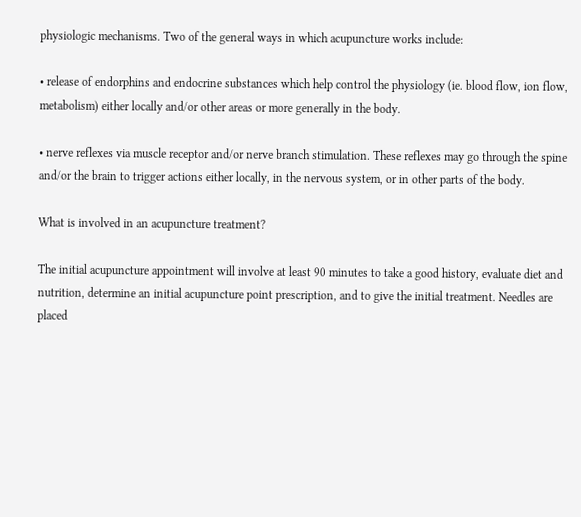physiologic mechanisms. Two of the general ways in which acupuncture works include:

• release of endorphins and endocrine substances which help control the physiology (ie. blood flow, ion flow, metabolism) either locally and/or other areas or more generally in the body.

• nerve reflexes via muscle receptor and/or nerve branch stimulation. These reflexes may go through the spine and/or the brain to trigger actions either locally, in the nervous system, or in other parts of the body.

What is involved in an acupuncture treatment?

The initial acupuncture appointment will involve at least 90 minutes to take a good history, evaluate diet and nutrition, determine an initial acupuncture point prescription, and to give the initial treatment. Needles are placed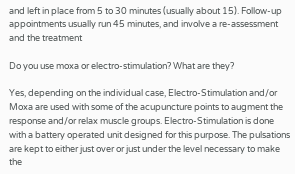and left in place from 5 to 30 minutes (usually about 15). Follow-up appointments usually run 45 minutes, and involve a re-assessment and the treatment

Do you use moxa or electro-stimulation? What are they?

Yes, depending on the individual case, Electro-Stimulation and/or Moxa are used with some of the acupuncture points to augment the response and/or relax muscle groups. Electro-Stimulation is done with a battery operated unit designed for this purpose. The pulsations are kept to either just over or just under the level necessary to make the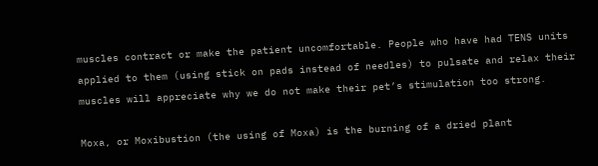muscles contract or make the patient uncomfortable. People who have had TENS units applied to them (using stick on pads instead of needles) to pulsate and relax their muscles will appreciate why we do not make their pet’s stimulation too strong.

Moxa, or Moxibustion (the using of Moxa) is the burning of a dried plant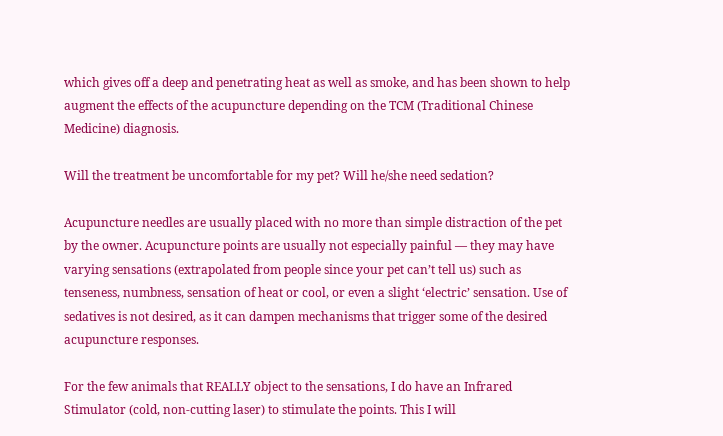which gives off a deep and penetrating heat as well as smoke, and has been shown to help augment the effects of the acupuncture depending on the TCM (Traditional Chinese Medicine) diagnosis.

Will the treatment be uncomfortable for my pet? Will he/she need sedation?

Acupuncture needles are usually placed with no more than simple distraction of the pet by the owner. Acupuncture points are usually not especially painful — they may have varying sensations (extrapolated from people since your pet can’t tell us) such as tenseness, numbness, sensation of heat or cool, or even a slight ‘electric’ sensation. Use of sedatives is not desired, as it can dampen mechanisms that trigger some of the desired acupuncture responses.

For the few animals that REALLY object to the sensations, I do have an Infrared Stimulator (cold, non-cutting laser) to stimulate the points. This I will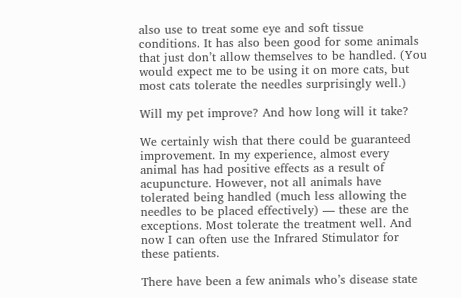also use to treat some eye and soft tissue conditions. It has also been good for some animals that just don’t allow themselves to be handled. (You would expect me to be using it on more cats, but most cats tolerate the needles surprisingly well.)

Will my pet improve? And how long will it take?

We certainly wish that there could be guaranteed improvement. In my experience, almost every animal has had positive effects as a result of acupuncture. However, not all animals have tolerated being handled (much less allowing the needles to be placed effectively) — these are the exceptions. Most tolerate the treatment well. And now I can often use the Infrared Stimulator for these patients.

There have been a few animals who’s disease state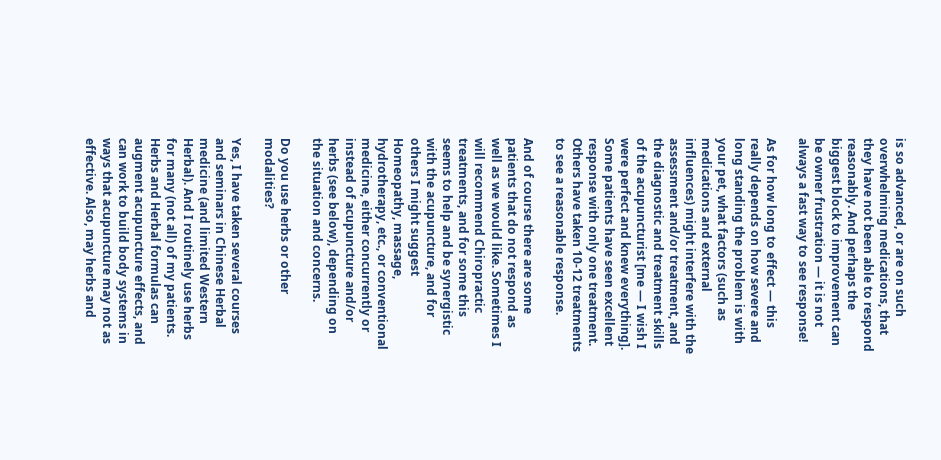is so advanced, or are on such overwhelming medications, that they have not been able to respond reasonably. And perhaps the biggest block to improvement can be owner frustration — it is not always a fast way to see response!

As for how long to effect — this really depends on how severe and long standing the problem is with your pet, what factors (such as medications and external influences) might interfere with the assessment and/or treatment, and the diagnostic and treatment skills of the acupuncturist [me — I wish I were perfect and knew everything]. Some patients have seen excellent response with only one treatment. Others have taken 10-12 treatments to see a reasonable response.

And of course there are some patients that do not respond as well as we would like. Sometimes I will recommend Chiropractic treatments, and for some this seems to help and be synergistic with the acupuncture, and for others I might suggest Homeopathy, massage, hydrotherapy, etc., or conventional medicine, either concurrently or instead of acupuncture and/or herbs (see below), depending on the situation and concerns.

Do you use herbs or other modalities?

Yes, I have taken several courses and seminars in Chinese Herbal medicine (and limited Western Herbal). And I routinely use herbs for many (not all) of my patients. Herbs and Herbal formulas can augment acupuncture effects, and can work to build body systems in ways that acupuncture may not as effective. Also, may herbs and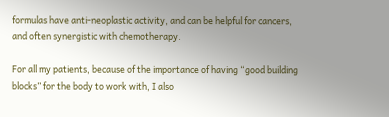formulas have anti-neoplastic activity, and can be helpful for cancers, and often synergistic with chemotherapy.

For all my patients, because of the importance of having “good building blocks” for the body to work with, I also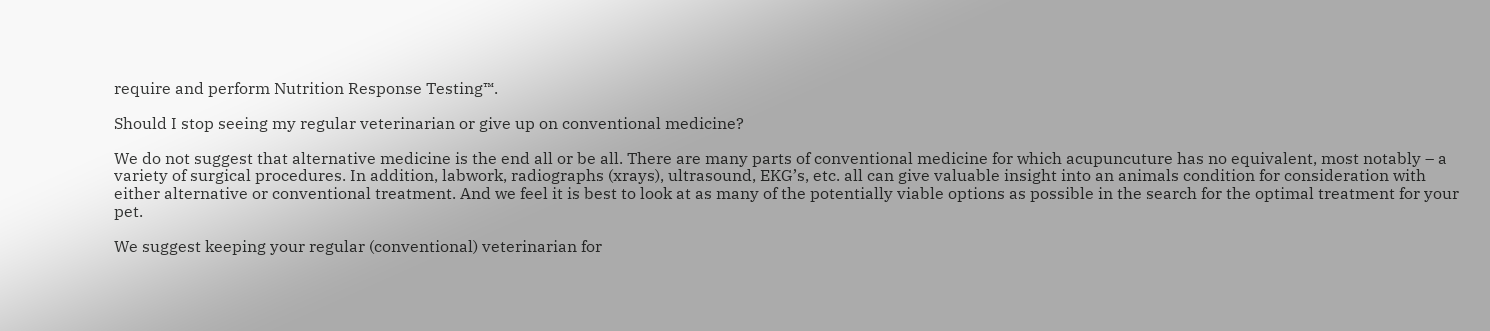require and perform Nutrition Response Testing™.

Should I stop seeing my regular veterinarian or give up on conventional medicine?

We do not suggest that alternative medicine is the end all or be all. There are many parts of conventional medicine for which acupuncuture has no equivalent, most notably – a variety of surgical procedures. In addition, labwork, radiographs (xrays), ultrasound, EKG’s, etc. all can give valuable insight into an animals condition for consideration with either alternative or conventional treatment. And we feel it is best to look at as many of the potentially viable options as possible in the search for the optimal treatment for your pet.

We suggest keeping your regular (conventional) veterinarian for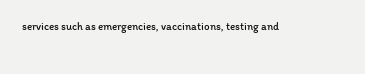services such as emergencies, vaccinations, testing and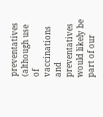preventatives (although use of vaccinations and preventatives would likely be part of our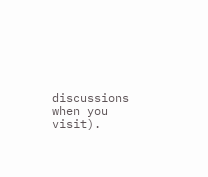discussions when you visit).